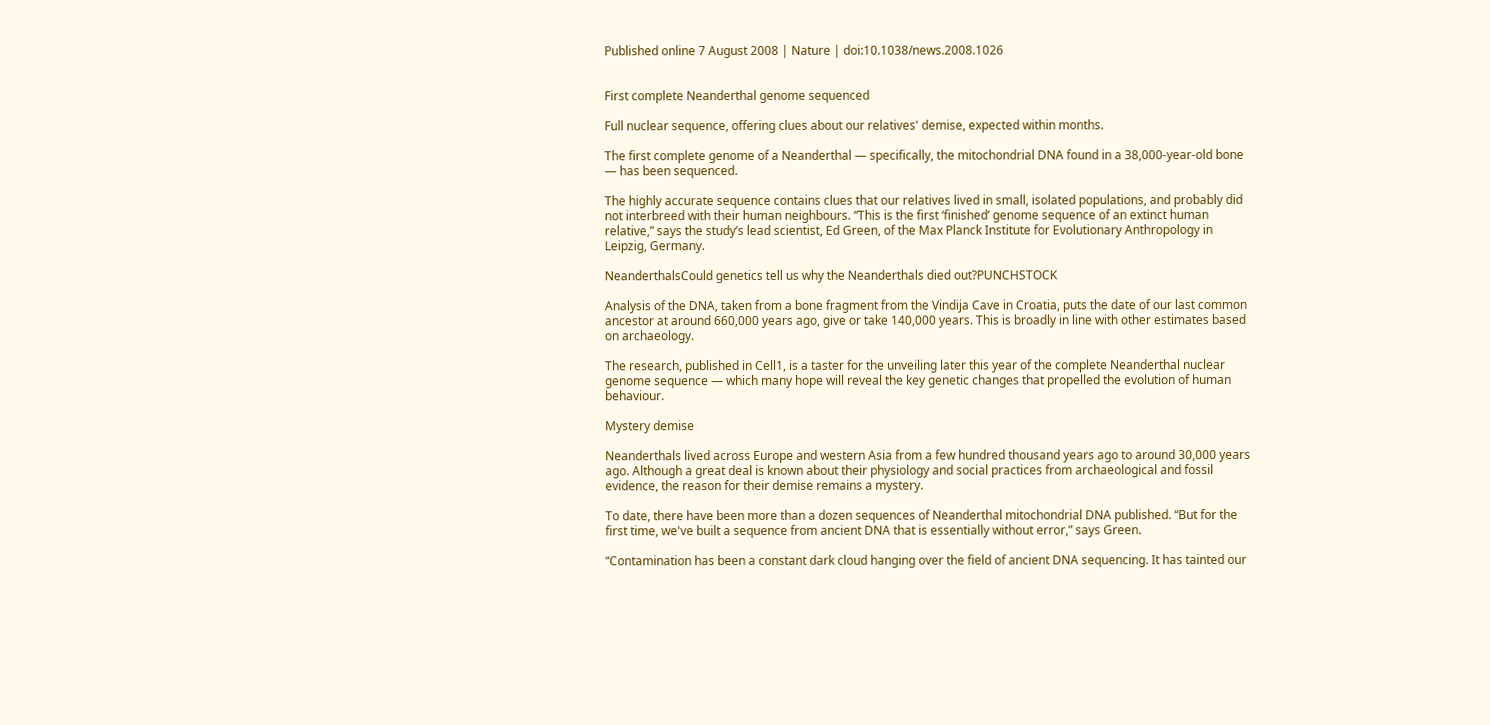Published online 7 August 2008 | Nature | doi:10.1038/news.2008.1026


First complete Neanderthal genome sequenced

Full nuclear sequence, offering clues about our relatives' demise, expected within months.

The first complete genome of a Neanderthal — specifically, the mitochondrial DNA found in a 38,000-year-old bone — has been sequenced.

The highly accurate sequence contains clues that our relatives lived in small, isolated populations, and probably did not interbreed with their human neighbours. “This is the first ‘finished’ genome sequence of an extinct human relative,” says the study’s lead scientist, Ed Green, of the Max Planck Institute for Evolutionary Anthropology in Leipzig, Germany.

NeanderthalsCould genetics tell us why the Neanderthals died out?PUNCHSTOCK

Analysis of the DNA, taken from a bone fragment from the Vindija Cave in Croatia, puts the date of our last common ancestor at around 660,000 years ago, give or take 140,000 years. This is broadly in line with other estimates based on archaeology.

The research, published in Cell1, is a taster for the unveiling later this year of the complete Neanderthal nuclear genome sequence — which many hope will reveal the key genetic changes that propelled the evolution of human behaviour.

Mystery demise

Neanderthals lived across Europe and western Asia from a few hundred thousand years ago to around 30,000 years ago. Although a great deal is known about their physiology and social practices from archaeological and fossil evidence, the reason for their demise remains a mystery.

To date, there have been more than a dozen sequences of Neanderthal mitochondrial DNA published. “But for the first time, we've built a sequence from ancient DNA that is essentially without error,” says Green.

“Contamination has been a constant dark cloud hanging over the field of ancient DNA sequencing. It has tainted our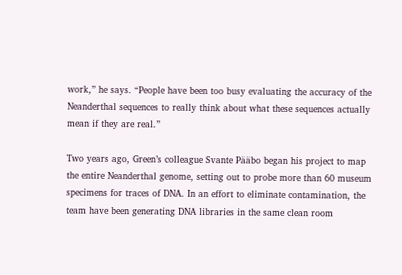work,” he says. “People have been too busy evaluating the accuracy of the Neanderthal sequences to really think about what these sequences actually mean if they are real.”

Two years ago, Green’s colleague Svante Pääbo began his project to map the entire Neanderthal genome, setting out to probe more than 60 museum specimens for traces of DNA. In an effort to eliminate contamination, the team have been generating DNA libraries in the same clean room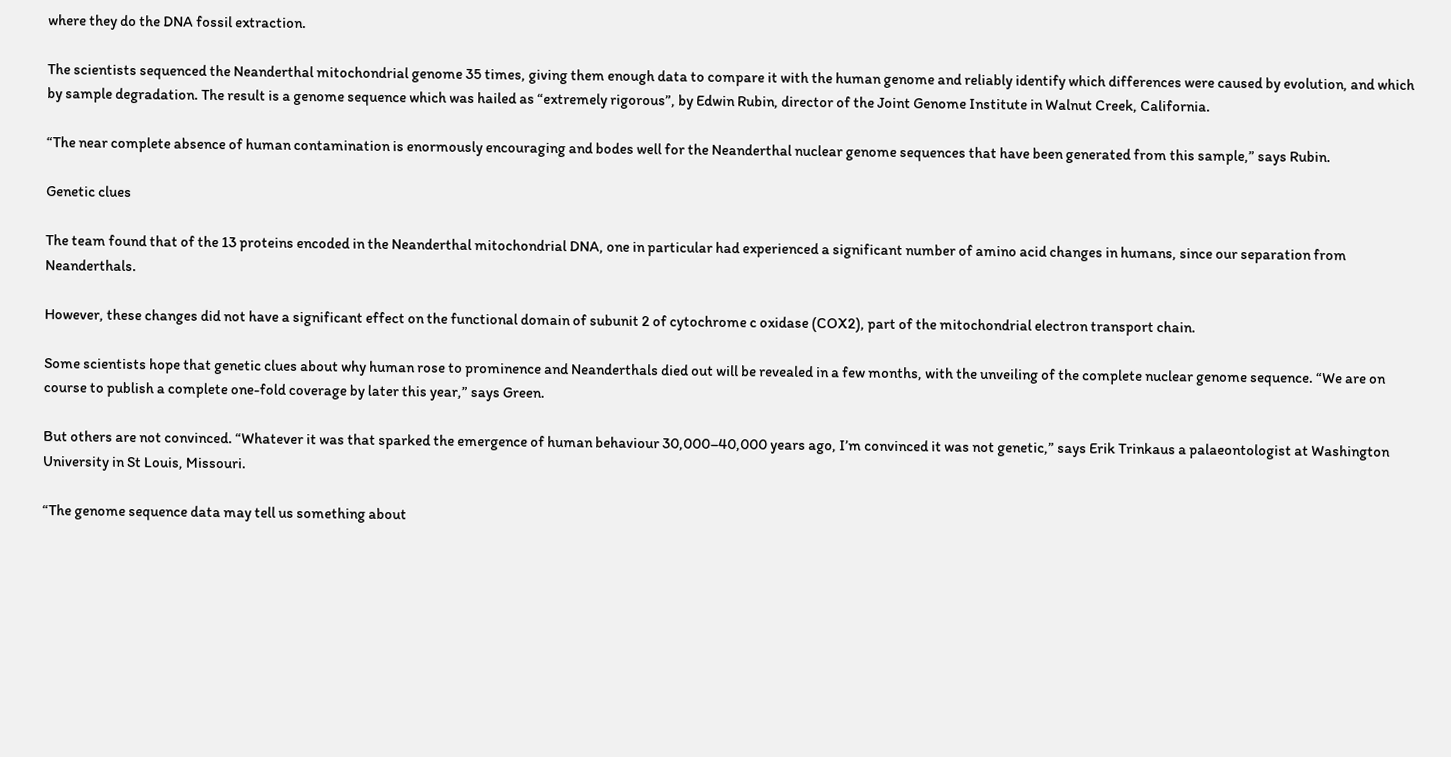where they do the DNA fossil extraction.

The scientists sequenced the Neanderthal mitochondrial genome 35 times, giving them enough data to compare it with the human genome and reliably identify which differences were caused by evolution, and which by sample degradation. The result is a genome sequence which was hailed as “extremely rigorous”, by Edwin Rubin, director of the Joint Genome Institute in Walnut Creek, California.

“The near complete absence of human contamination is enormously encouraging and bodes well for the Neanderthal nuclear genome sequences that have been generated from this sample,” says Rubin.

Genetic clues

The team found that of the 13 proteins encoded in the Neanderthal mitochondrial DNA, one in particular had experienced a significant number of amino acid changes in humans, since our separation from Neanderthals.

However, these changes did not have a significant effect on the functional domain of subunit 2 of cytochrome c oxidase (COX2), part of the mitochondrial electron transport chain.

Some scientists hope that genetic clues about why human rose to prominence and Neanderthals died out will be revealed in a few months, with the unveiling of the complete nuclear genome sequence. “We are on course to publish a complete one-fold coverage by later this year,” says Green.

But others are not convinced. “Whatever it was that sparked the emergence of human behaviour 30,000–40,000 years ago, I’m convinced it was not genetic,” says Erik Trinkaus a palaeontologist at Washington University in St Louis, Missouri.

“The genome sequence data may tell us something about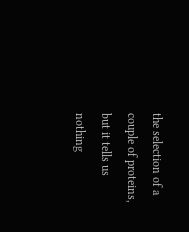the selection of a couple of proteins, but it tells us nothing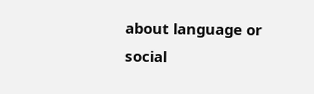about language or social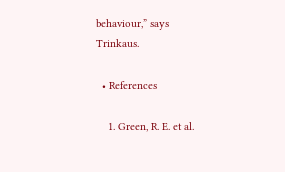behaviour,” says Trinkaus.

  • References

    1. Green, R. E. et al.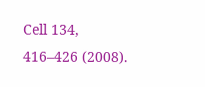Cell 134, 416–426 (2008).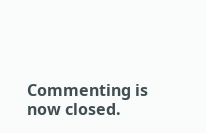Commenting is now closed.